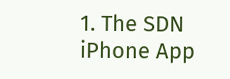1. The SDN iPhone App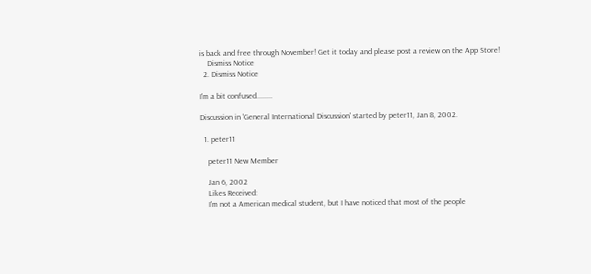is back and free through November! Get it today and please post a review on the App Store!
    Dismiss Notice
  2. Dismiss Notice

I'm a bit confused........

Discussion in 'General International Discussion' started by peter11, Jan 8, 2002.

  1. peter11

    peter11 New Member

    Jan 6, 2002
    Likes Received:
    I'm not a American medical student, but I have noticed that most of the people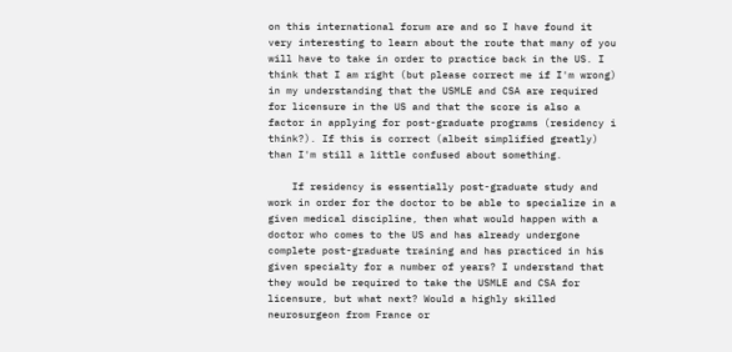on this international forum are and so I have found it very interesting to learn about the route that many of you will have to take in order to practice back in the US. I think that I am right (but please correct me if I'm wrong) in my understanding that the USMLE and CSA are required for licensure in the US and that the score is also a factor in applying for post-graduate programs (residency i think?). If this is correct (albeit simplified greatly) than I'm still a little confused about something.

    If residency is essentially post-graduate study and work in order for the doctor to be able to specialize in a given medical discipline, then what would happen with a doctor who comes to the US and has already undergone complete post-graduate training and has practiced in his given specialty for a number of years? I understand that they would be required to take the USMLE and CSA for licensure, but what next? Would a highly skilled neurosurgeon from France or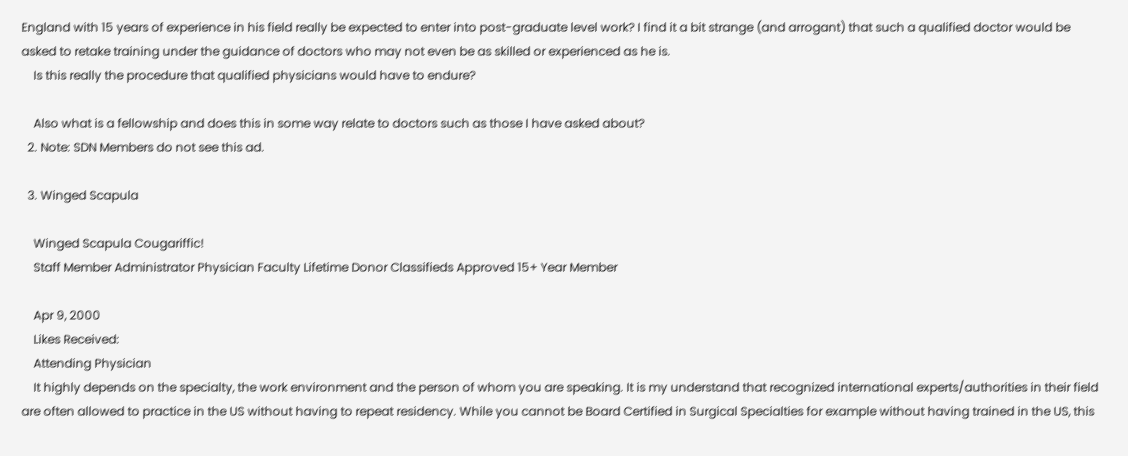England with 15 years of experience in his field really be expected to enter into post-graduate level work? I find it a bit strange (and arrogant) that such a qualified doctor would be asked to retake training under the guidance of doctors who may not even be as skilled or experienced as he is.
    Is this really the procedure that qualified physicians would have to endure?

    Also what is a fellowship and does this in some way relate to doctors such as those I have asked about?
  2. Note: SDN Members do not see this ad.

  3. Winged Scapula

    Winged Scapula Cougariffic!
    Staff Member Administrator Physician Faculty Lifetime Donor Classifieds Approved 15+ Year Member

    Apr 9, 2000
    Likes Received:
    Attending Physician
    It highly depends on the specialty, the work environment and the person of whom you are speaking. It is my understand that recognized international experts/authorities in their field are often allowed to practice in the US without having to repeat residency. While you cannot be Board Certified in Surgical Specialties for example without having trained in the US, this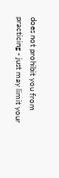does not prohibit you from practicing - just may limit your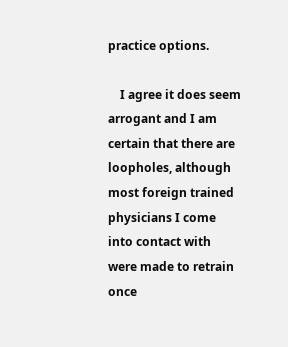practice options.

    I agree it does seem arrogant and I am certain that there are loopholes, although most foreign trained physicians I come into contact with were made to retrain once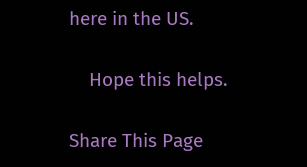here in the US.

    Hope this helps.

Share This Page